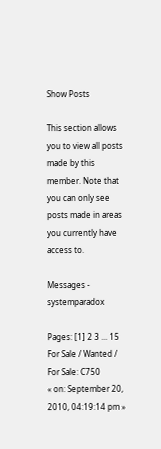Show Posts

This section allows you to view all posts made by this member. Note that you can only see posts made in areas you currently have access to.

Messages - systemparadox

Pages: [1] 2 3 ... 15
For Sale / Wanted / For Sale: C750
« on: September 20, 2010, 04:19:14 pm »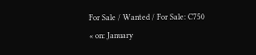For Sale / Wanted / For Sale: C750
« on: January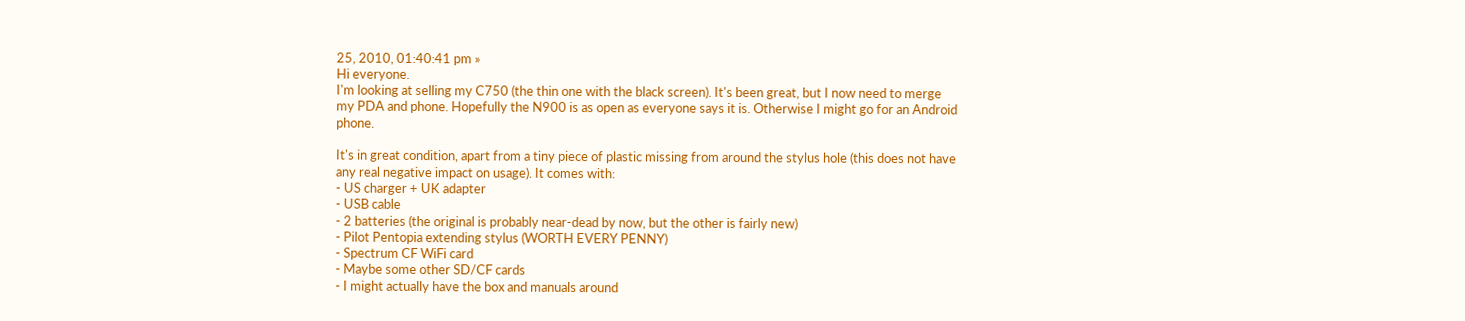25, 2010, 01:40:41 pm »
Hi everyone.
I'm looking at selling my C750 (the thin one with the black screen). It's been great, but I now need to merge my PDA and phone. Hopefully the N900 is as open as everyone says it is. Otherwise I might go for an Android phone.

It's in great condition, apart from a tiny piece of plastic missing from around the stylus hole (this does not have any real negative impact on usage). It comes with:
- US charger + UK adapter
- USB cable
- 2 batteries (the original is probably near-dead by now, but the other is fairly new)
- Pilot Pentopia extending stylus (WORTH EVERY PENNY)
- Spectrum CF WiFi card
- Maybe some other SD/CF cards
- I might actually have the box and manuals around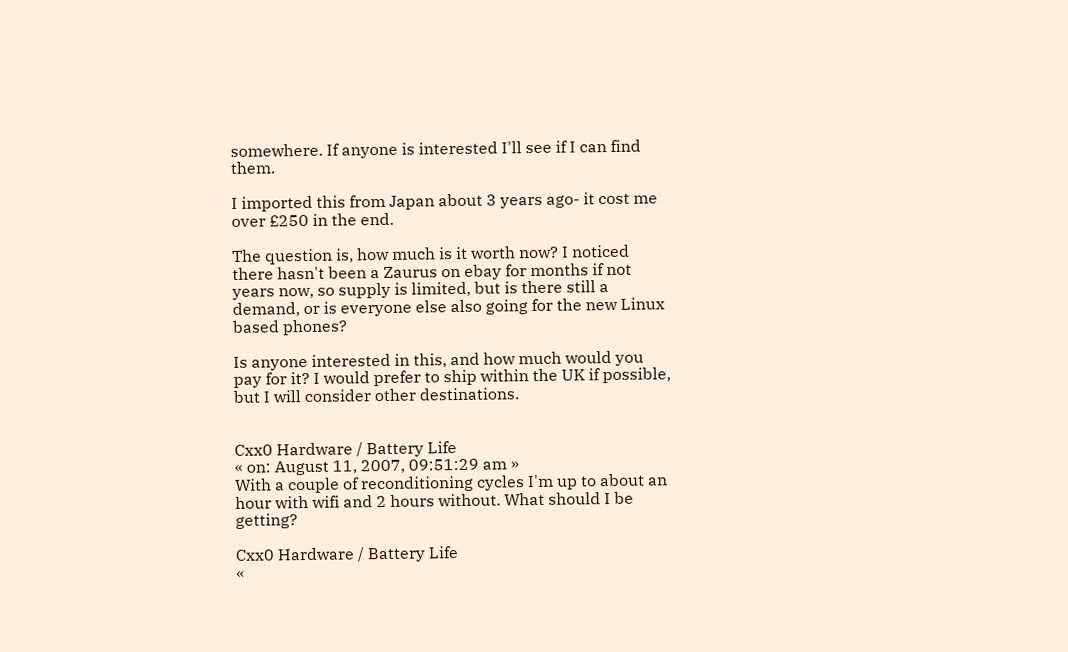somewhere. If anyone is interested I'll see if I can find them.

I imported this from Japan about 3 years ago- it cost me over £250 in the end.

The question is, how much is it worth now? I noticed there hasn't been a Zaurus on ebay for months if not years now, so supply is limited, but is there still a demand, or is everyone else also going for the new Linux based phones?

Is anyone interested in this, and how much would you pay for it? I would prefer to ship within the UK if possible, but I will consider other destinations.


Cxx0 Hardware / Battery Life
« on: August 11, 2007, 09:51:29 am »
With a couple of reconditioning cycles I'm up to about an hour with wifi and 2 hours without. What should I be getting?

Cxx0 Hardware / Battery Life
«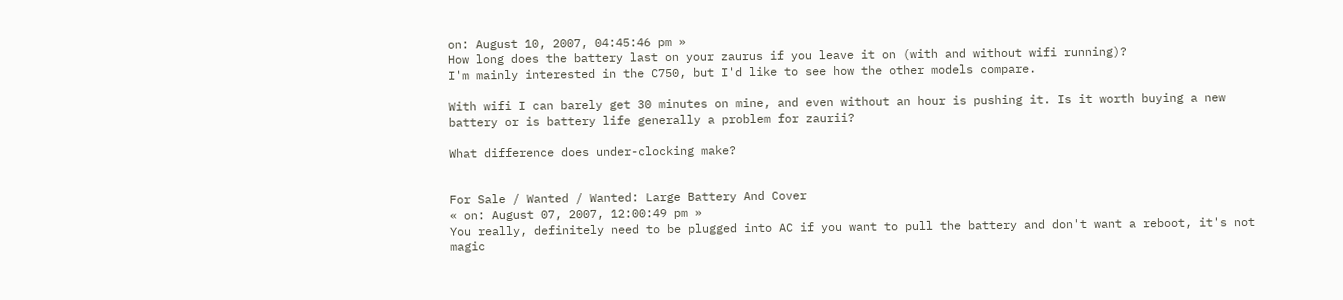on: August 10, 2007, 04:45:46 pm »
How long does the battery last on your zaurus if you leave it on (with and without wifi running)?
I'm mainly interested in the C750, but I'd like to see how the other models compare.

With wifi I can barely get 30 minutes on mine, and even without an hour is pushing it. Is it worth buying a new battery or is battery life generally a problem for zaurii?

What difference does under-clocking make?


For Sale / Wanted / Wanted: Large Battery And Cover
« on: August 07, 2007, 12:00:49 pm »
You really, definitely need to be plugged into AC if you want to pull the battery and don't want a reboot, it's not magic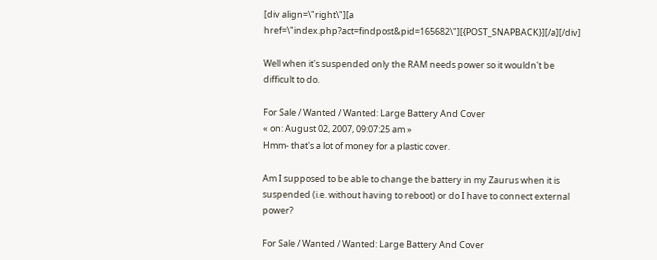[div align=\"right\"][a href=\"index.php?act=findpost&pid=165682\"][{POST_SNAPBACK}][/a][/div]

Well when it's suspended only the RAM needs power so it wouldn't be difficult to do.

For Sale / Wanted / Wanted: Large Battery And Cover
« on: August 02, 2007, 09:07:25 am »
Hmm- that's a lot of money for a plastic cover.

Am I supposed to be able to change the battery in my Zaurus when it is suspended (i.e. without having to reboot) or do I have to connect external power?

For Sale / Wanted / Wanted: Large Battery And Cover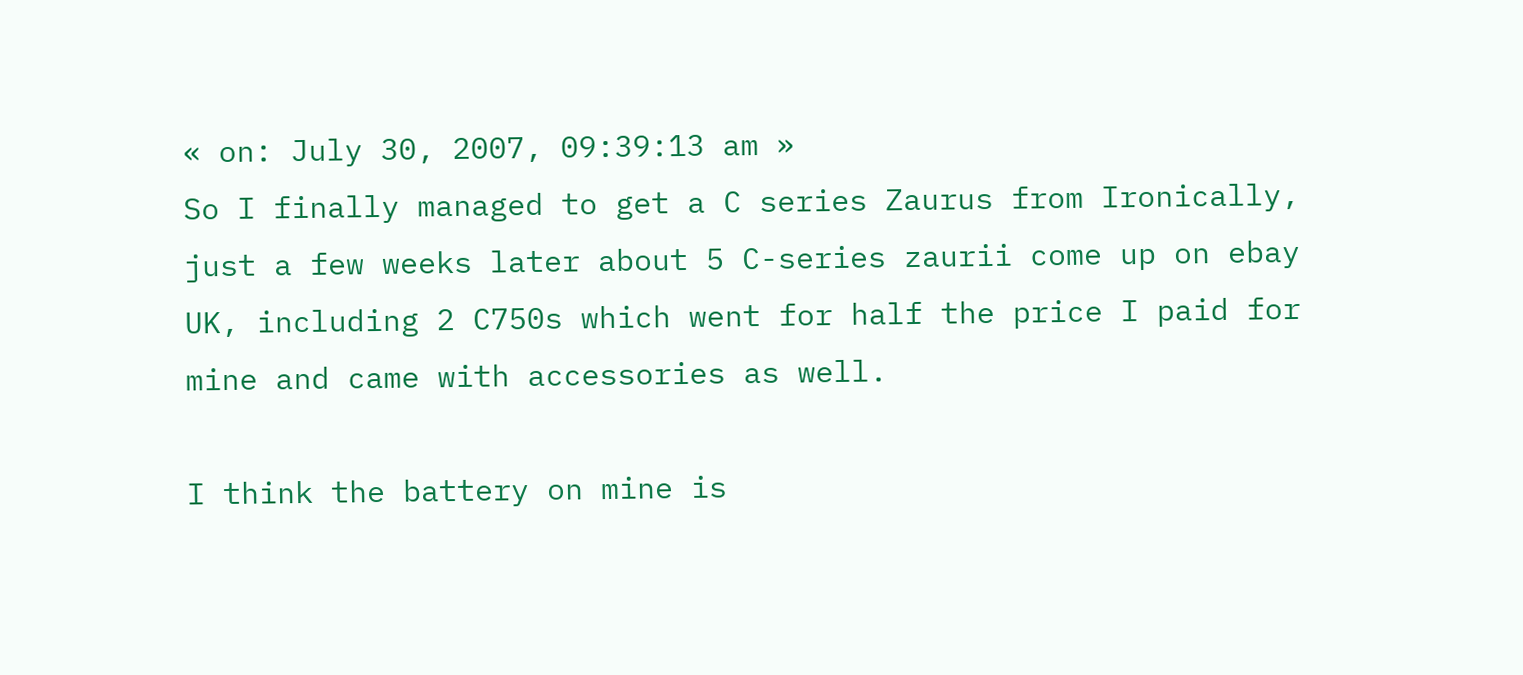« on: July 30, 2007, 09:39:13 am »
So I finally managed to get a C series Zaurus from Ironically, just a few weeks later about 5 C-series zaurii come up on ebay UK, including 2 C750s which went for half the price I paid for mine and came with accessories as well.

I think the battery on mine is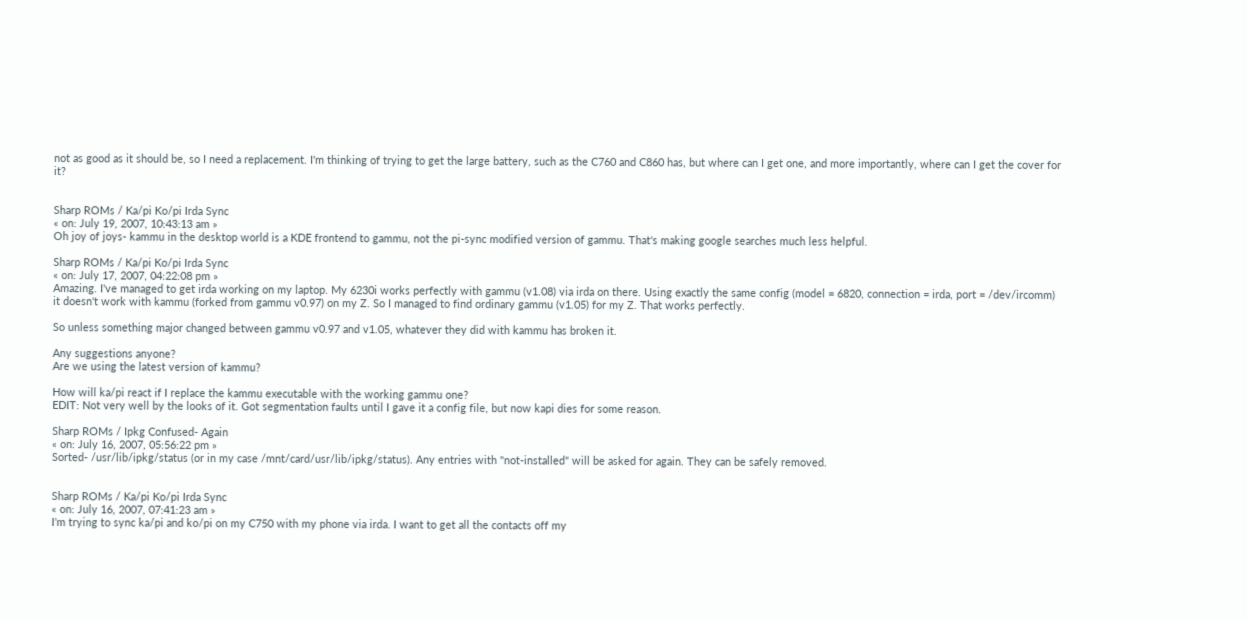not as good as it should be, so I need a replacement. I'm thinking of trying to get the large battery, such as the C760 and C860 has, but where can I get one, and more importantly, where can I get the cover for it?


Sharp ROMs / Ka/pi Ko/pi Irda Sync
« on: July 19, 2007, 10:43:13 am »
Oh joy of joys- kammu in the desktop world is a KDE frontend to gammu, not the pi-sync modified version of gammu. That's making google searches much less helpful.

Sharp ROMs / Ka/pi Ko/pi Irda Sync
« on: July 17, 2007, 04:22:08 pm »
Amazing. I've managed to get irda working on my laptop. My 6230i works perfectly with gammu (v1.08) via irda on there. Using exactly the same config (model = 6820, connection = irda, port = /dev/ircomm) it doesn't work with kammu (forked from gammu v0.97) on my Z. So I managed to find ordinary gammu (v1.05) for my Z. That works perfectly.

So unless something major changed between gammu v0.97 and v1.05, whatever they did with kammu has broken it.

Any suggestions anyone?
Are we using the latest version of kammu?

How will ka/pi react if I replace the kammu executable with the working gammu one?
EDIT: Not very well by the looks of it. Got segmentation faults until I gave it a config file, but now kapi dies for some reason.

Sharp ROMs / Ipkg Confused- Again
« on: July 16, 2007, 05:56:22 pm »
Sorted- /usr/lib/ipkg/status (or in my case /mnt/card/usr/lib/ipkg/status). Any entries with "not-installed" will be asked for again. They can be safely removed.


Sharp ROMs / Ka/pi Ko/pi Irda Sync
« on: July 16, 2007, 07:41:23 am »
I'm trying to sync ka/pi and ko/pi on my C750 with my phone via irda. I want to get all the contacts off my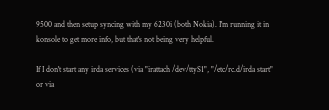9500 and then setup syncing with my 6230i (both Nokia). I'm running it in konsole to get more info, but that's not being very helpful.

If I don't start any irda services (via "irattach /dev/ttyS1", "/etc/rc.d/irda start" or via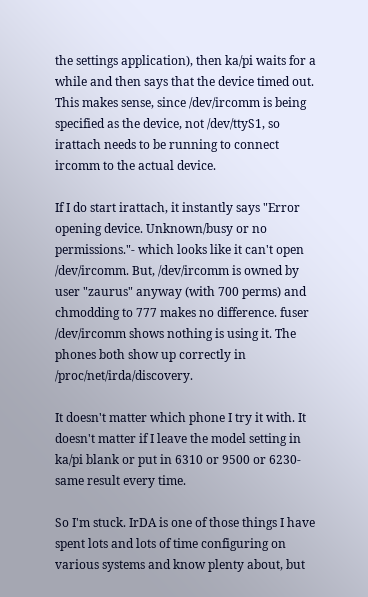the settings application), then ka/pi waits for a while and then says that the device timed out. This makes sense, since /dev/ircomm is being specified as the device, not /dev/ttyS1, so irattach needs to be running to connect ircomm to the actual device.

If I do start irattach, it instantly says "Error opening device. Unknown/busy or no permissions."- which looks like it can't open /dev/ircomm. But, /dev/ircomm is owned by user "zaurus" anyway (with 700 perms) and chmodding to 777 makes no difference. fuser /dev/ircomm shows nothing is using it. The phones both show up correctly in /proc/net/irda/discovery.

It doesn't matter which phone I try it with. It doesn't matter if I leave the model setting in ka/pi blank or put in 6310 or 9500 or 6230- same result every time.

So I'm stuck. IrDA is one of those things I have spent lots and lots of time configuring on various systems and know plenty about, but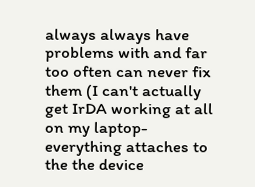always always have problems with and far too often can never fix them (I can't actually get IrDA working at all on my laptop- everything attaches to the the device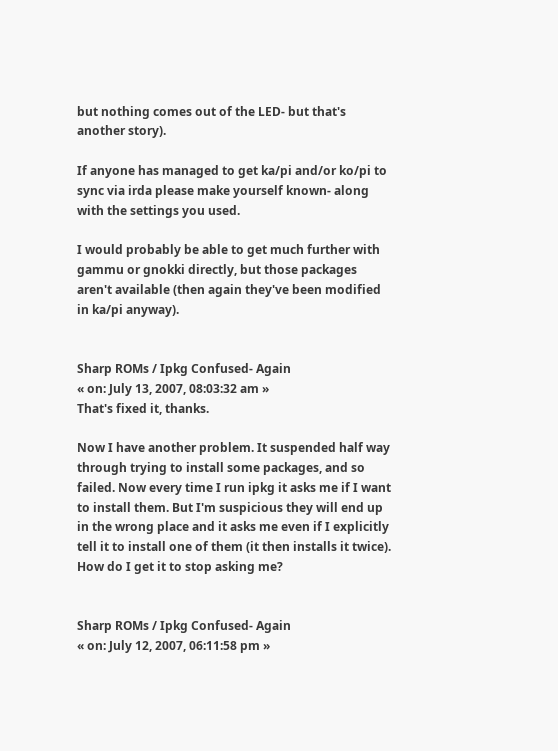but nothing comes out of the LED- but that's another story).

If anyone has managed to get ka/pi and/or ko/pi to sync via irda please make yourself known- along with the settings you used.

I would probably be able to get much further with gammu or gnokki directly, but those packages aren't available (then again they've been modified in ka/pi anyway).


Sharp ROMs / Ipkg Confused- Again
« on: July 13, 2007, 08:03:32 am »
That's fixed it, thanks.

Now I have another problem. It suspended half way through trying to install some packages, and so failed. Now every time I run ipkg it asks me if I want to install them. But I'm suspicious they will end up in the wrong place and it asks me even if I explicitly tell it to install one of them (it then installs it twice). How do I get it to stop asking me?


Sharp ROMs / Ipkg Confused- Again
« on: July 12, 2007, 06:11:58 pm »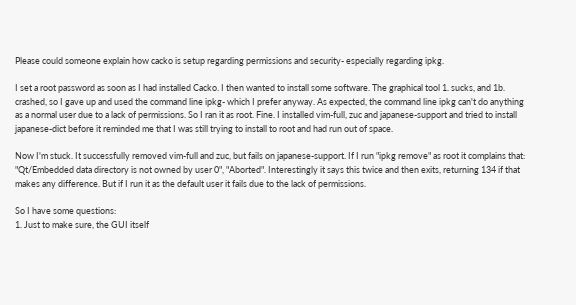Please could someone explain how cacko is setup regarding permissions and security- especially regarding ipkg.

I set a root password as soon as I had installed Cacko. I then wanted to install some software. The graphical tool 1. sucks, and 1b. crashed, so I gave up and used the command line ipkg- which I prefer anyway. As expected, the command line ipkg can't do anything as a normal user due to a lack of permissions. So I ran it as root. Fine. I installed vim-full, zuc and japanese-support and tried to install japanese-dict before it reminded me that I was still trying to install to root and had run out of space.

Now I'm stuck. It successfully removed vim-full and zuc, but fails on japanese-support. If I run "ipkg remove" as root it complains that: "Qt/Embedded data directory is not owned by user 0", "Aborted". Interestingly it says this twice and then exits, returning 134 if that makes any difference. But if I run it as the default user it fails due to the lack of permissions.

So I have some questions:
1. Just to make sure, the GUI itself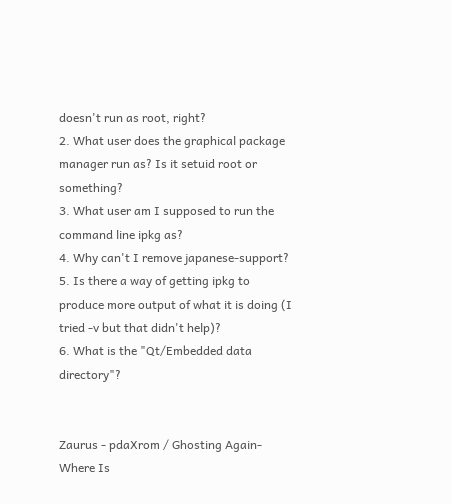doesn't run as root, right?
2. What user does the graphical package manager run as? Is it setuid root or something?
3. What user am I supposed to run the command line ipkg as?
4. Why can't I remove japanese-support?
5. Is there a way of getting ipkg to produce more output of what it is doing (I tried -v but that didn't help)?
6. What is the "Qt/Embedded data directory"?


Zaurus - pdaXrom / Ghosting Again- Where Is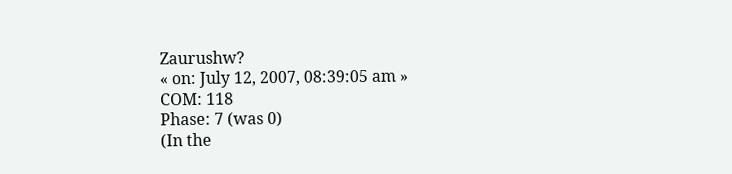Zaurushw?
« on: July 12, 2007, 08:39:05 am »
COM: 118
Phase: 7 (was 0)
(In the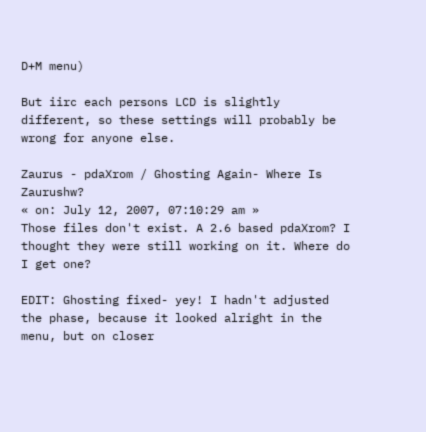D+M menu)

But iirc each persons LCD is slightly different, so these settings will probably be wrong for anyone else.

Zaurus - pdaXrom / Ghosting Again- Where Is Zaurushw?
« on: July 12, 2007, 07:10:29 am »
Those files don't exist. A 2.6 based pdaXrom? I thought they were still working on it. Where do I get one?

EDIT: Ghosting fixed- yey! I hadn't adjusted the phase, because it looked alright in the menu, but on closer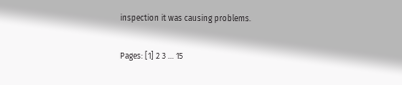inspection it was causing problems.

Pages: [1] 2 3 ... 15